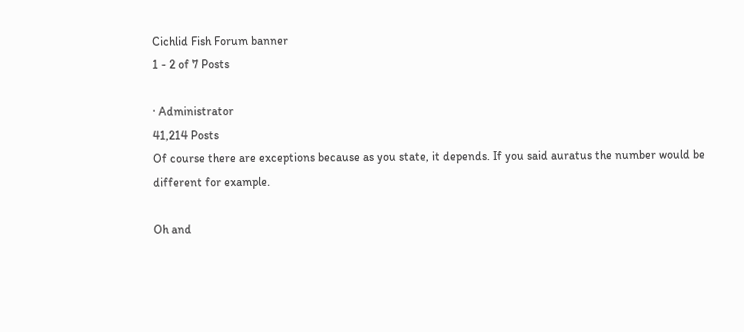Cichlid Fish Forum banner
1 - 2 of 7 Posts

· Administrator
41,214 Posts
Of course there are exceptions because as you state, it depends. If you said auratus the number would be different for example.

Oh and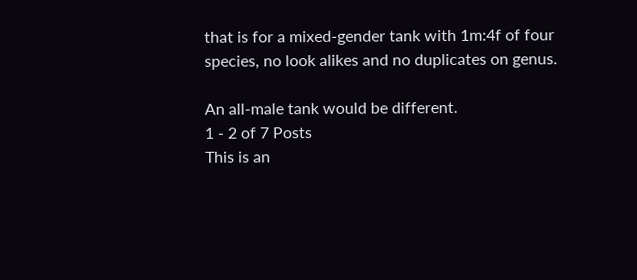that is for a mixed-gender tank with 1m:4f of four species, no look alikes and no duplicates on genus.

An all-male tank would be different.
1 - 2 of 7 Posts
This is an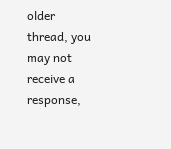older thread, you may not receive a response,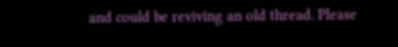and could be reviving an old thread. Please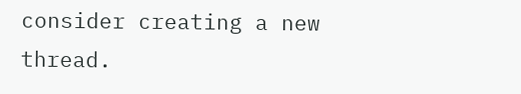consider creating a new thread.